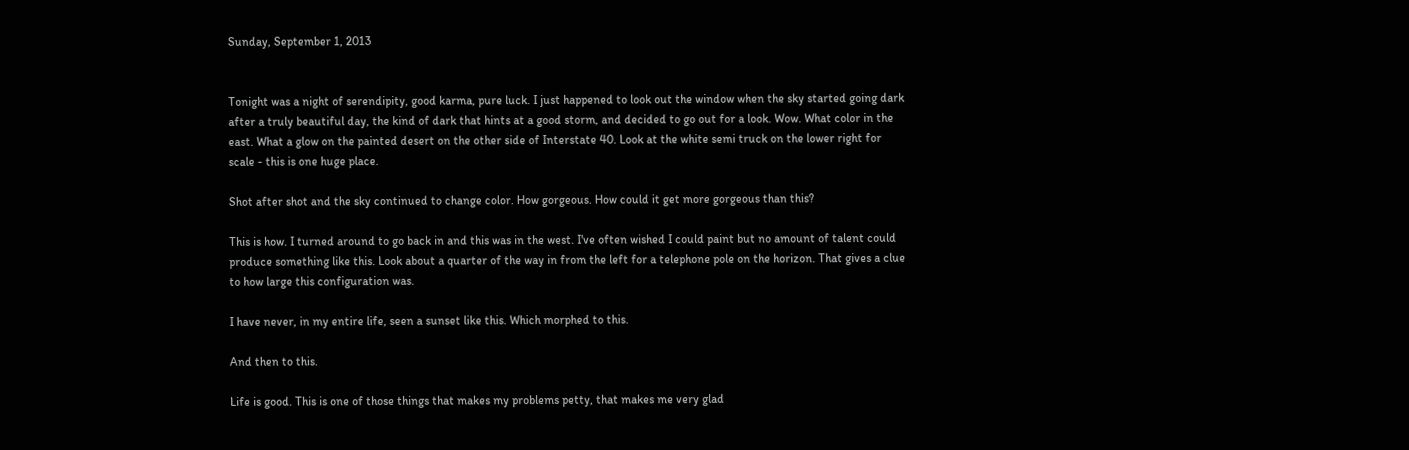Sunday, September 1, 2013


Tonight was a night of serendipity, good karma, pure luck. I just happened to look out the window when the sky started going dark after a truly beautiful day, the kind of dark that hints at a good storm, and decided to go out for a look. Wow. What color in the east. What a glow on the painted desert on the other side of Interstate 40. Look at the white semi truck on the lower right for scale - this is one huge place.

Shot after shot and the sky continued to change color. How gorgeous. How could it get more gorgeous than this?

This is how. I turned around to go back in and this was in the west. I've often wished I could paint but no amount of talent could produce something like this. Look about a quarter of the way in from the left for a telephone pole on the horizon. That gives a clue to how large this configuration was.

I have never, in my entire life, seen a sunset like this. Which morphed to this.

And then to this.

Life is good. This is one of those things that makes my problems petty, that makes me very glad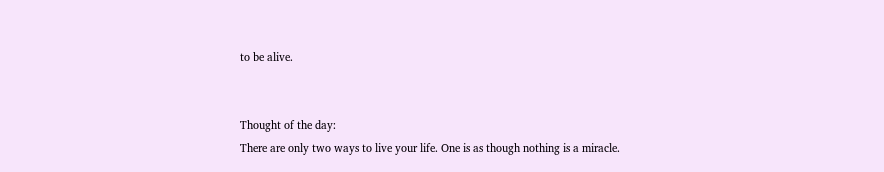to be alive.


Thought of the day:
There are only two ways to live your life. One is as though nothing is a miracle.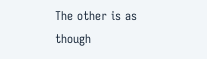The other is as though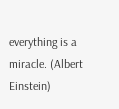everything is a miracle. (Albert Einstein)